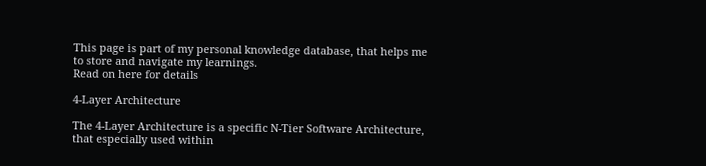This page is part of my personal knowledge database, that helps me to store and navigate my learnings.
Read on here for details

4-Layer Architecture

The 4-Layer Architecture is a specific N-Tier Software Architecture, that especially used within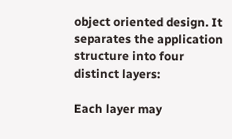object oriented design. It separates the application structure into four distinct layers:

Each layer may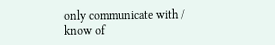only communicate with / know of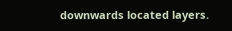downwards located layers.